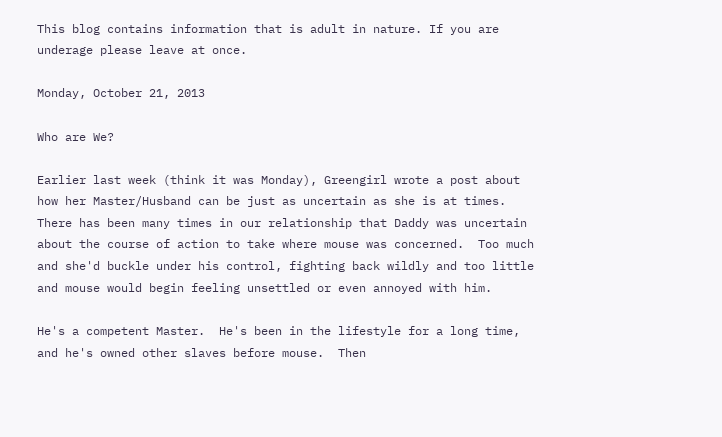This blog contains information that is adult in nature. If you are underage please leave at once.

Monday, October 21, 2013

Who are We?

Earlier last week (think it was Monday), Greengirl wrote a post about how her Master/Husband can be just as uncertain as she is at times. There has been many times in our relationship that Daddy was uncertain about the course of action to take where mouse was concerned.  Too much and she'd buckle under his control, fighting back wildly and too little and mouse would begin feeling unsettled or even annoyed with him.

He's a competent Master.  He's been in the lifestyle for a long time, and he's owned other slaves before mouse.  Then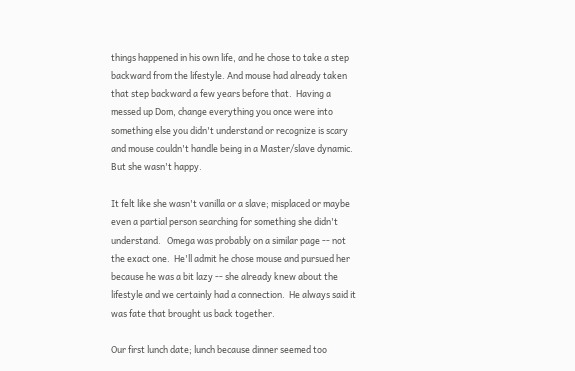things happened in his own life, and he chose to take a step backward from the lifestyle. And mouse had already taken that step backward a few years before that.  Having a messed up Dom, change everything you once were into something else you didn't understand or recognize is scary and mouse couldn't handle being in a Master/slave dynamic.  But she wasn't happy.

It felt like she wasn't vanilla or a slave; misplaced or maybe even a partial person searching for something she didn't understand.   Omega was probably on a similar page -- not the exact one.  He'll admit he chose mouse and pursued her because he was a bit lazy -- she already knew about the lifestyle and we certainly had a connection.  He always said it was fate that brought us back together.

Our first lunch date; lunch because dinner seemed too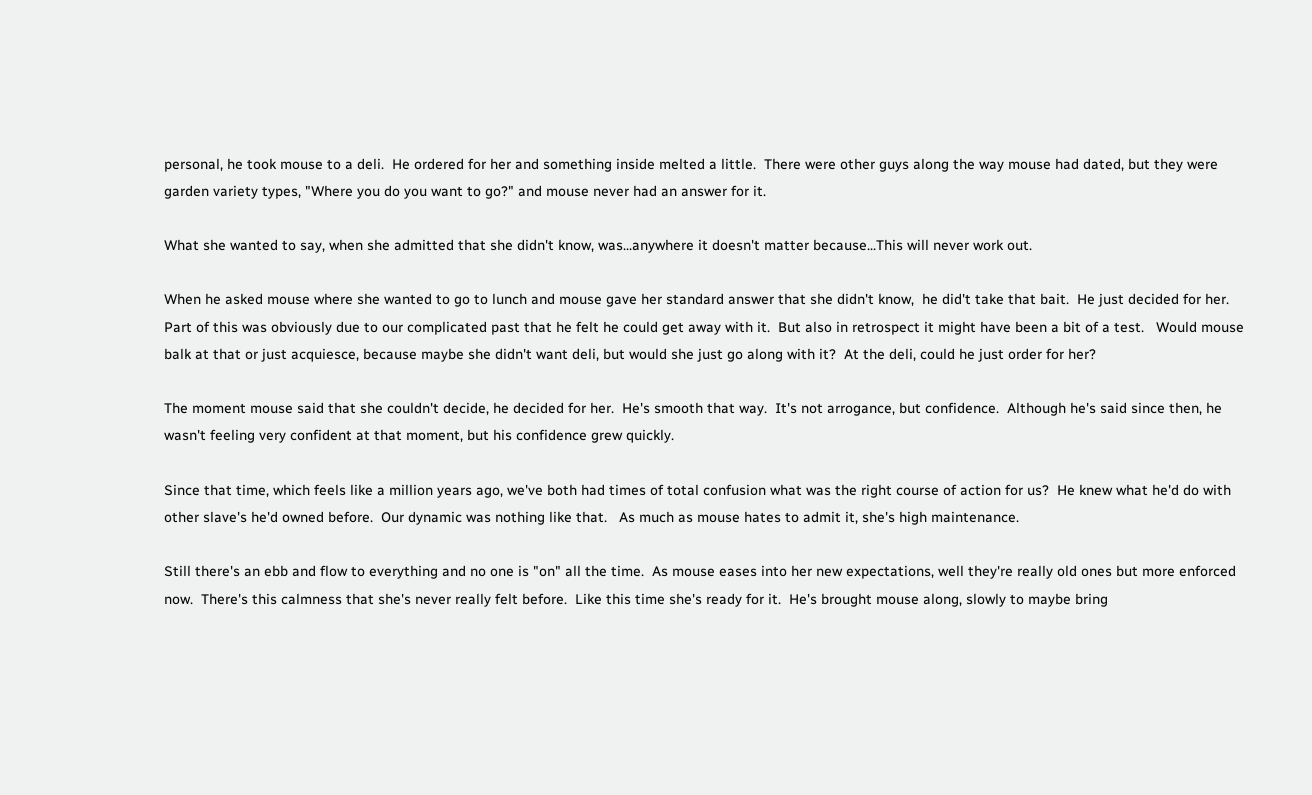personal, he took mouse to a deli.  He ordered for her and something inside melted a little.  There were other guys along the way mouse had dated, but they were garden variety types, "Where you do you want to go?" and mouse never had an answer for it.

What she wanted to say, when she admitted that she didn't know, was...anywhere it doesn't matter because...This will never work out.

When he asked mouse where she wanted to go to lunch and mouse gave her standard answer that she didn't know,  he did't take that bait.  He just decided for her. Part of this was obviously due to our complicated past that he felt he could get away with it.  But also in retrospect it might have been a bit of a test.   Would mouse balk at that or just acquiesce, because maybe she didn't want deli, but would she just go along with it?  At the deli, could he just order for her?

The moment mouse said that she couldn't decide, he decided for her.  He's smooth that way.  It's not arrogance, but confidence.  Although he's said since then, he wasn't feeling very confident at that moment, but his confidence grew quickly.

Since that time, which feels like a million years ago, we've both had times of total confusion what was the right course of action for us?  He knew what he'd do with other slave's he'd owned before.  Our dynamic was nothing like that.   As much as mouse hates to admit it, she's high maintenance.

Still there's an ebb and flow to everything and no one is "on" all the time.  As mouse eases into her new expectations, well they're really old ones but more enforced now.  There's this calmness that she's never really felt before.  Like this time she's ready for it.  He's brought mouse along, slowly to maybe bring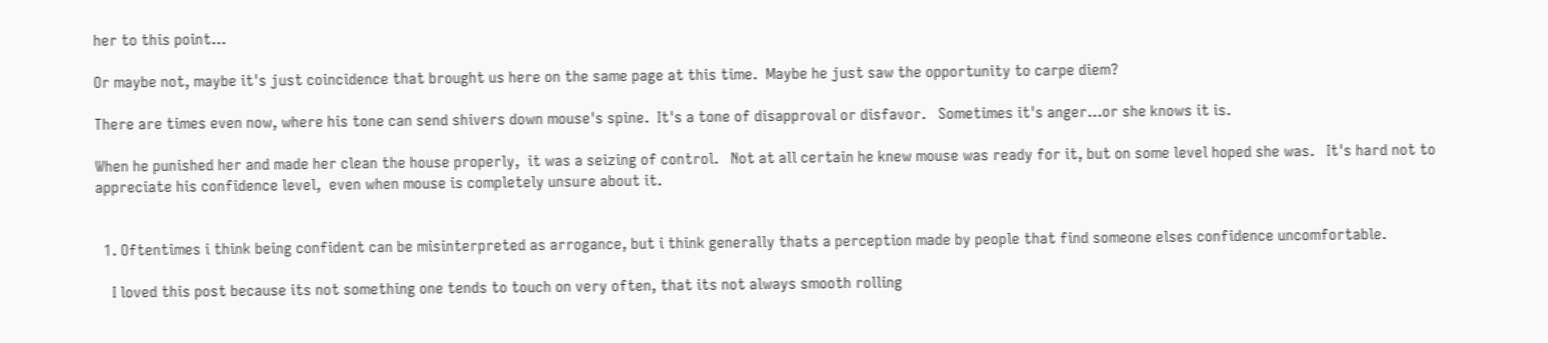her to this point...

Or maybe not, maybe it's just coincidence that brought us here on the same page at this time.  Maybe he just saw the opportunity to carpe diem?

There are times even now, where his tone can send shivers down mouse's spine.  It's a tone of disapproval or disfavor.   Sometimes it's anger...or she knows it is.

When he punished her and made her clean the house properly,  it was a seizing of control.   Not at all certain he knew mouse was ready for it, but on some level hoped she was.   It's hard not to appreciate his confidence level,  even when mouse is completely unsure about it.


  1. Oftentimes i think being confident can be misinterpreted as arrogance, but i think generally thats a perception made by people that find someone elses confidence uncomfortable.

    I loved this post because its not something one tends to touch on very often, that its not always smooth rolling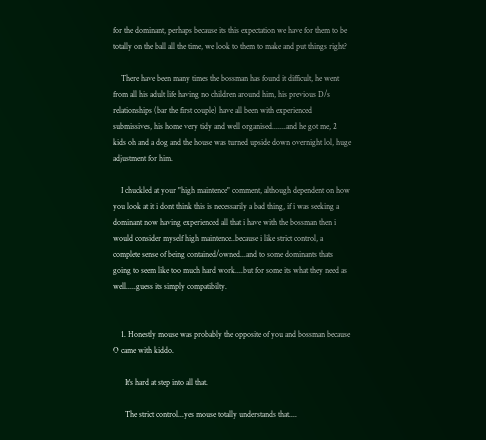for the dominant, perhaps because its this expectation we have for them to be totally on the ball all the time, we look to them to make and put things right?

    There have been many times the bossman has found it difficult, he went from all his adult life having no children around him, his previous D/s relationships (bar the first couple) have all been with experienced submissives, his home very tidy and well organised.......and he got me, 2 kids oh and a dog and the house was turned upside down overnight lol, huge adjustment for him.

    I chuckled at your "high maintence" comment, although dependent on how you look at it i dont think this is necessarily a bad thing, if i was seeking a dominant now having experienced all that i have with the bossman then i would consider myself high maintence..because i like strict control, a complete sense of being contained/owned...and to some dominants thats going to seem like too much hard work....but for some its what they need as well.....guess its simply compatibilty.


    1. Honestly mouse was probably the opposite of you and bossman because O came with kiddo.

      It's hard at step into all that.

      The strict control...yes mouse totally understands that....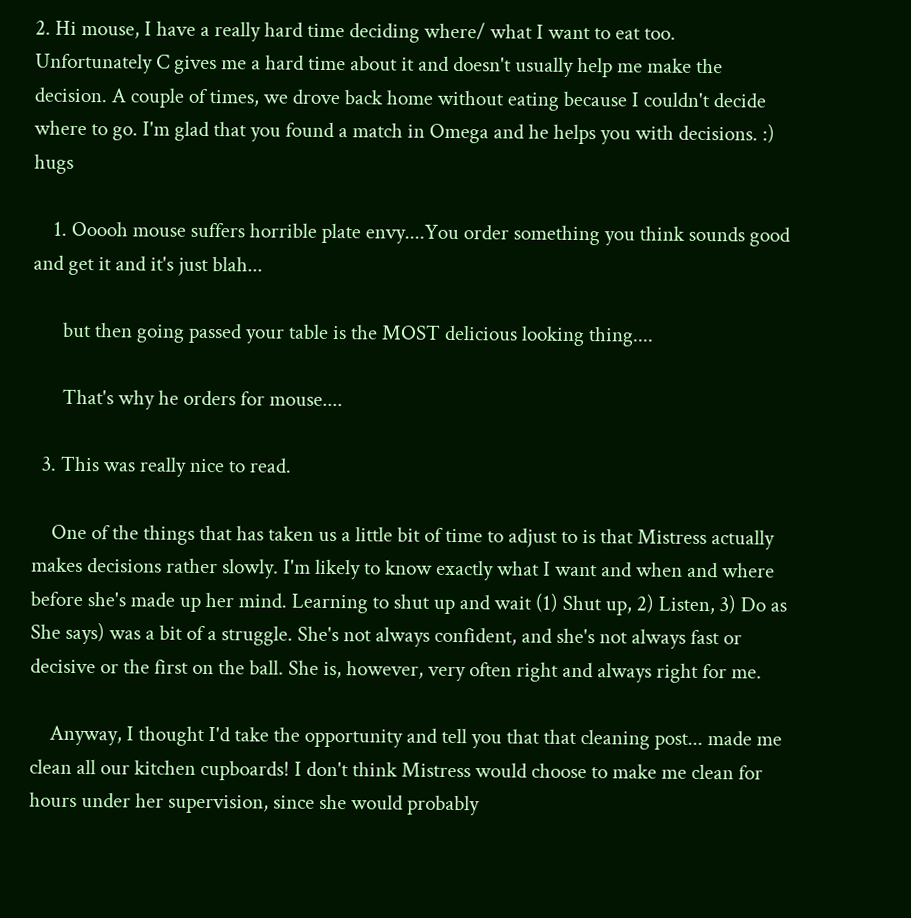2. Hi mouse, I have a really hard time deciding where/ what I want to eat too. Unfortunately C gives me a hard time about it and doesn't usually help me make the decision. A couple of times, we drove back home without eating because I couldn't decide where to go. I'm glad that you found a match in Omega and he helps you with decisions. :) hugs

    1. Ooooh mouse suffers horrible plate envy....You order something you think sounds good and get it and it's just blah...

      but then going passed your table is the MOST delicious looking thing....

      That's why he orders for mouse....

  3. This was really nice to read.

    One of the things that has taken us a little bit of time to adjust to is that Mistress actually makes decisions rather slowly. I'm likely to know exactly what I want and when and where before she's made up her mind. Learning to shut up and wait (1) Shut up, 2) Listen, 3) Do as She says) was a bit of a struggle. She's not always confident, and she's not always fast or decisive or the first on the ball. She is, however, very often right and always right for me.

    Anyway, I thought I'd take the opportunity and tell you that that cleaning post... made me clean all our kitchen cupboards! I don't think Mistress would choose to make me clean for hours under her supervision, since she would probably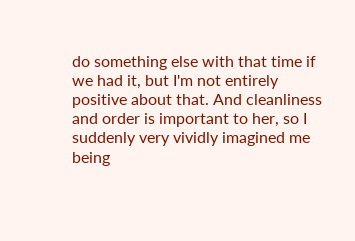do something else with that time if we had it, but I'm not entirely positive about that. And cleanliness and order is important to her, so I suddenly very vividly imagined me being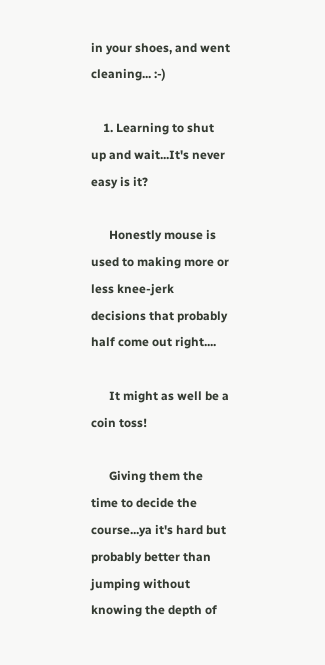in your shoes, and went cleaning... :-)

    1. Learning to shut up and wait...It's never easy is it?

      Honestly mouse is used to making more or less knee-jerk decisions that probably half come out right....

      It might as well be a coin toss!

      Giving them the time to decide the course...ya it's hard but probably better than jumping without knowing the depth of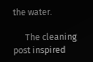the water.

      The cleaning post inspired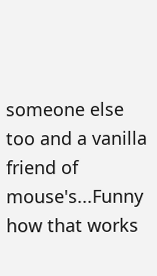someone else too and a vanilla friend of mouse's...Funny how that works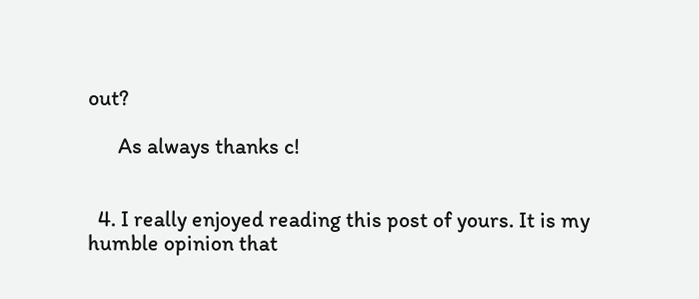out?

      As always thanks c!


  4. I really enjoyed reading this post of yours. It is my humble opinion that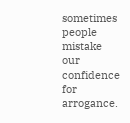sometimes people mistake our confidence for arrogance.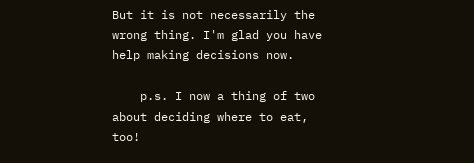But it is not necessarily the wrong thing. I'm glad you have help making decisions now.

    p.s. I now a thing of two about deciding where to eat, too!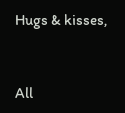Hugs & kisses,


All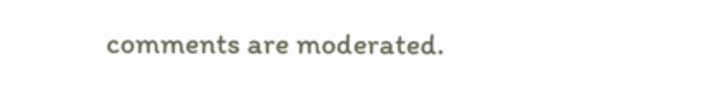comments are moderated.